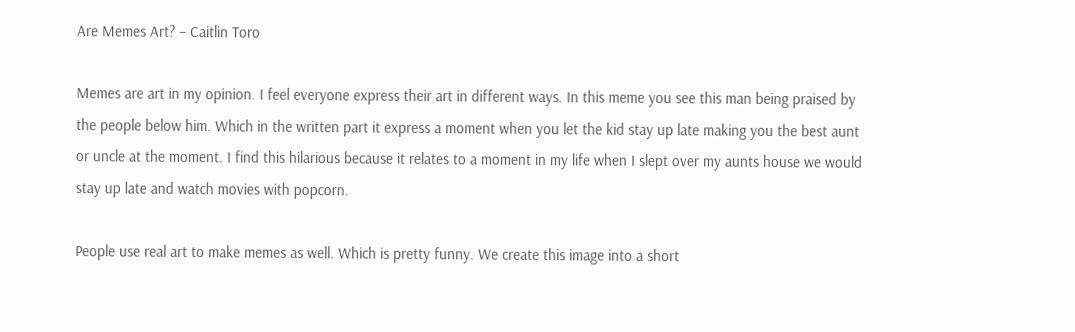Are Memes Art? – Caitlin Toro

Memes are art in my opinion. I feel everyone express their art in different ways. In this meme you see this man being praised by the people below him. Which in the written part it express a moment when you let the kid stay up late making you the best aunt or uncle at the moment. I find this hilarious because it relates to a moment in my life when I slept over my aunts house we would stay up late and watch movies with popcorn.

People use real art to make memes as well. Which is pretty funny. We create this image into a short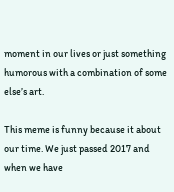moment in our lives or just something humorous with a combination of some else’s art.

This meme is funny because it about our time. We just passed 2017 and when we have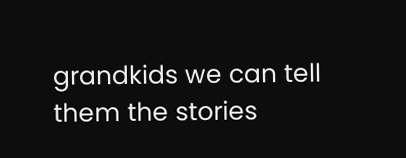grandkids we can tell them the stories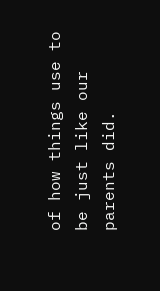of how things use to be just like our parents did.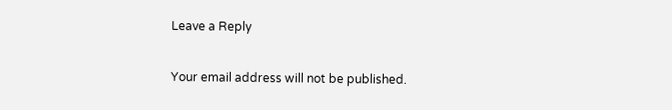Leave a Reply

Your email address will not be published.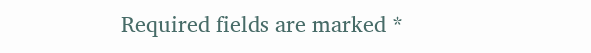Required fields are marked *